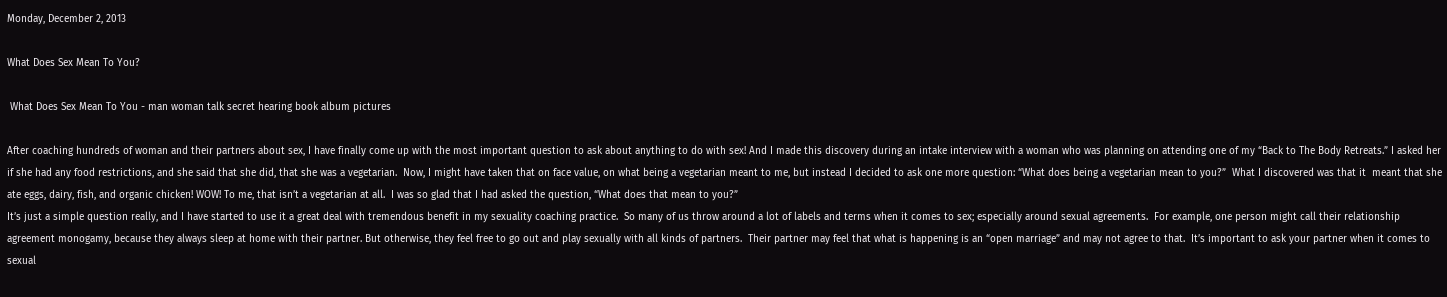Monday, December 2, 2013

What Does Sex Mean To You?

 What Does Sex Mean To You - man woman talk secret hearing book album pictures

After coaching hundreds of woman and their partners about sex, I have finally come up with the most important question to ask about anything to do with sex! And I made this discovery during an intake interview with a woman who was planning on attending one of my “Back to The Body Retreats.” I asked her if she had any food restrictions, and she said that she did, that she was a vegetarian.  Now, I might have taken that on face value, on what being a vegetarian meant to me, but instead I decided to ask one more question: “What does being a vegetarian mean to you?”  What I discovered was that it  meant that she ate eggs, dairy, fish, and organic chicken! WOW! To me, that isn’t a vegetarian at all.  I was so glad that I had asked the question, “What does that mean to you?”
It’s just a simple question really, and I have started to use it a great deal with tremendous benefit in my sexuality coaching practice.  So many of us throw around a lot of labels and terms when it comes to sex; especially around sexual agreements.  For example, one person might call their relationship agreement monogamy, because they always sleep at home with their partner. But otherwise, they feel free to go out and play sexually with all kinds of partners.  Their partner may feel that what is happening is an “open marriage” and may not agree to that.  It’s important to ask your partner when it comes to sexual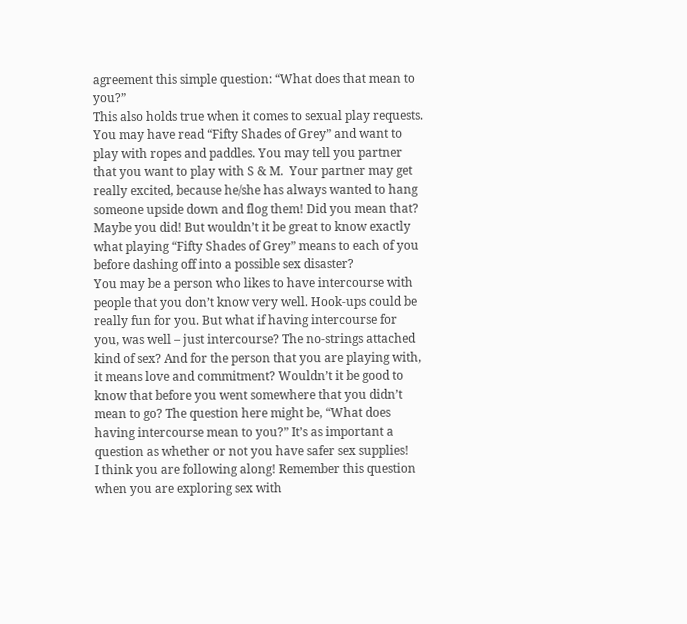agreement this simple question: “What does that mean to you?”
This also holds true when it comes to sexual play requests.  You may have read “Fifty Shades of Grey” and want to play with ropes and paddles. You may tell you partner that you want to play with S & M.  Your partner may get really excited, because he/she has always wanted to hang someone upside down and flog them! Did you mean that? Maybe you did! But wouldn’t it be great to know exactly what playing “Fifty Shades of Grey” means to each of you before dashing off into a possible sex disaster?
You may be a person who likes to have intercourse with people that you don’t know very well. Hook-ups could be really fun for you. But what if having intercourse for you, was well – just intercourse? The no-strings attached kind of sex? And for the person that you are playing with, it means love and commitment? Wouldn’t it be good to know that before you went somewhere that you didn’t mean to go? The question here might be, “What does having intercourse mean to you?” It’s as important a question as whether or not you have safer sex supplies!
I think you are following along! Remember this question when you are exploring sex with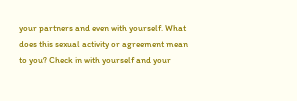your partners and even with yourself. What does this sexual activity or agreement mean to you? Check in with yourself and your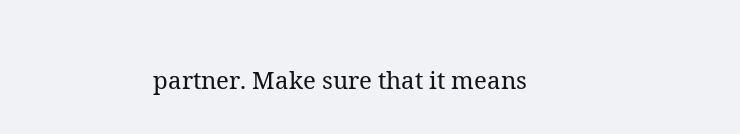partner. Make sure that it means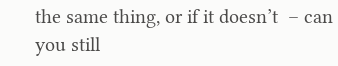the same thing, or if it doesn’t  – can you still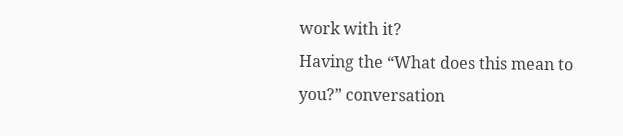work with it?
Having the “What does this mean to you?” conversation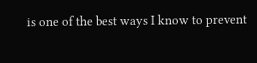is one of the best ways I know to prevent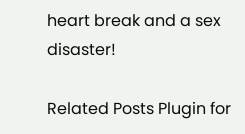heart break and a sex disaster!

Related Posts Plugin for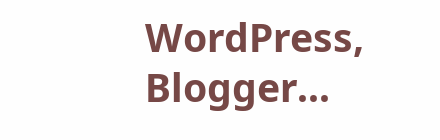WordPress, Blogger...